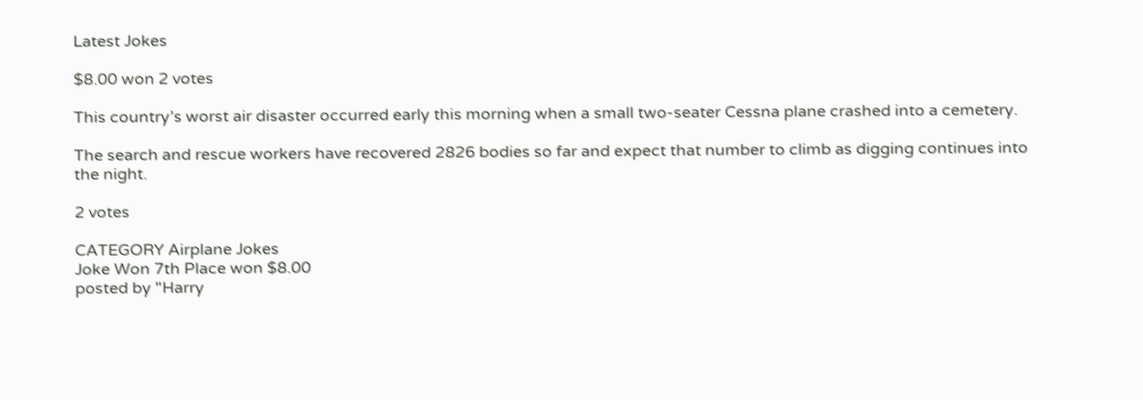Latest Jokes

$8.00 won 2 votes

This country’s worst air disaster occurred early this morning when a small two-seater Cessna plane crashed into a cemetery.

The search and rescue workers have recovered 2826 bodies so far and expect that number to climb as digging continues into the night.

2 votes

CATEGORY Airplane Jokes
Joke Won 7th Place won $8.00
posted by "Harry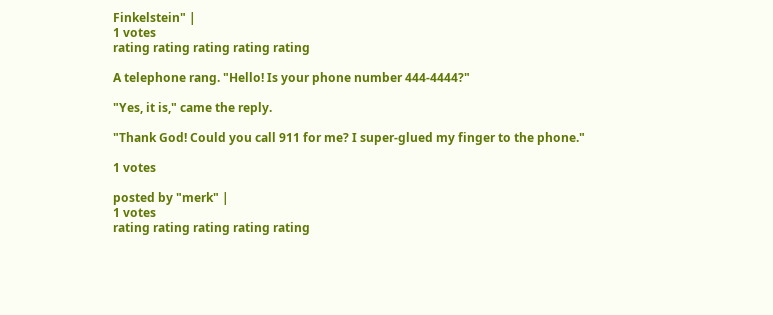Finkelstein" |
1 votes
rating rating rating rating rating

A telephone rang. "Hello! Is your phone number 444-4444?"

"Yes, it is," came the reply.

"Thank God! Could you call 911 for me? I super-glued my finger to the phone."

1 votes

posted by "merk" |
1 votes
rating rating rating rating rating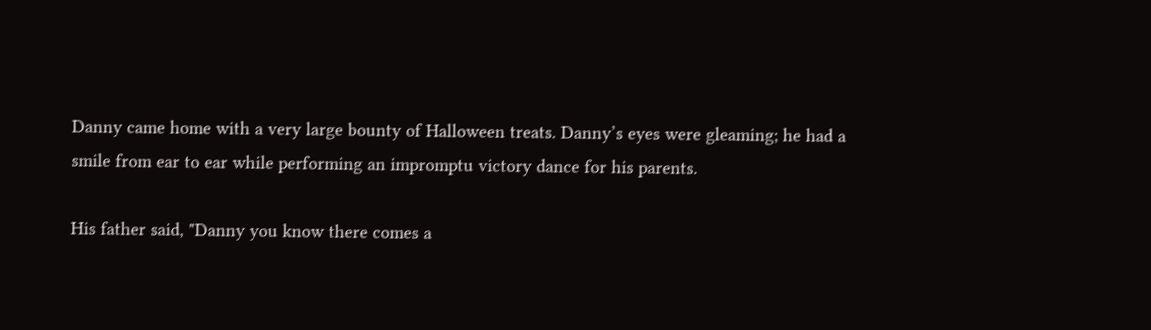Danny came home with a very large bounty of Halloween treats. Danny’s eyes were gleaming; he had a smile from ear to ear while performing an impromptu victory dance for his parents.

His father said, "Danny you know there comes a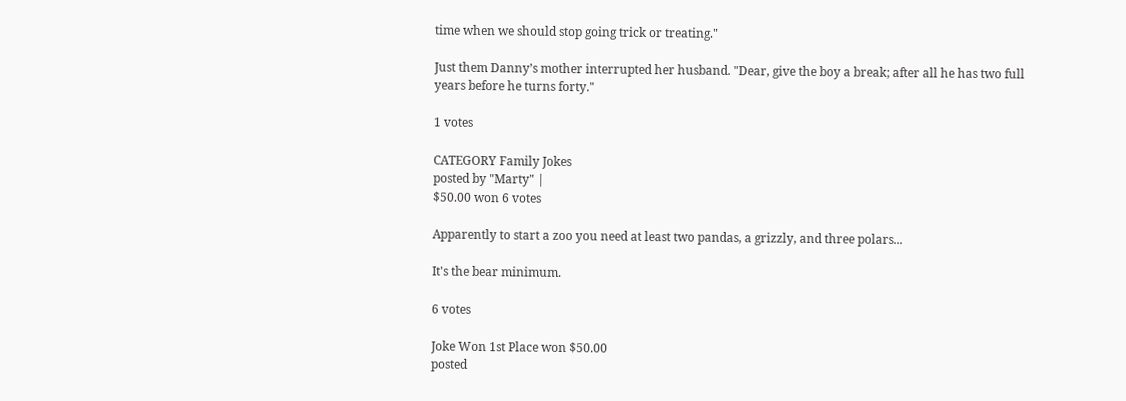time when we should stop going trick or treating."

Just them Danny’s mother interrupted her husband. "Dear, give the boy a break; after all he has two full years before he turns forty."

1 votes

CATEGORY Family Jokes
posted by "Marty" |
$50.00 won 6 votes

Apparently to start a zoo you need at least two pandas, a grizzly, and three polars...

It's the bear minimum.

6 votes

Joke Won 1st Place won $50.00
posted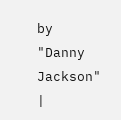by "Danny Jackson" |